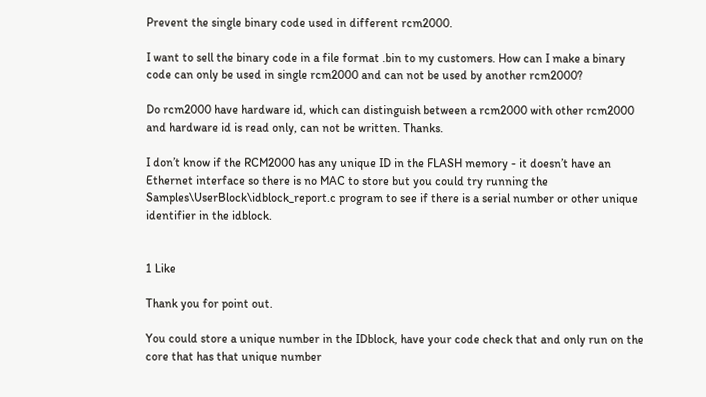Prevent the single binary code used in different rcm2000.

I want to sell the binary code in a file format .bin to my customers. How can I make a binary code can only be used in single rcm2000 and can not be used by another rcm2000?

Do rcm2000 have hardware id, which can distinguish between a rcm2000 with other rcm2000 and hardware id is read only, can not be written. Thanks.

I don’t know if the RCM2000 has any unique ID in the FLASH memory - it doesn’t have an Ethernet interface so there is no MAC to store but you could try running the Samples\UserBlock\idblock_report.c program to see if there is a serial number or other unique identifier in the idblock.


1 Like

Thank you for point out.

You could store a unique number in the IDblock, have your code check that and only run on the core that has that unique number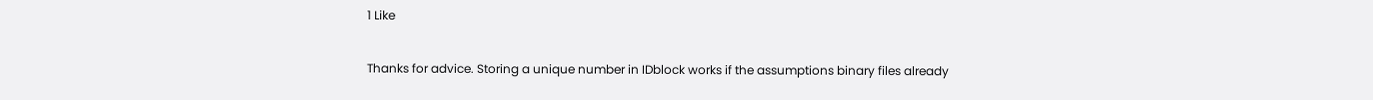1 Like

Thanks for advice. Storing a unique number in IDblock works if the assumptions binary files already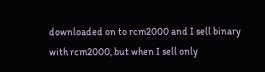downloaded on to rcm2000 and I sell binary with rcm2000, but when I sell only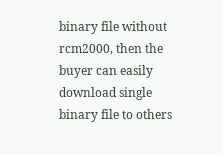binary file without rcm2000, then the buyer can easily download single binary file to others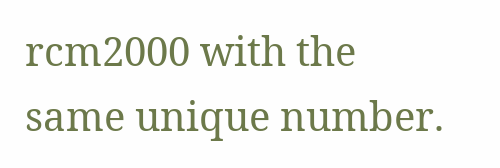rcm2000 with the same unique number.